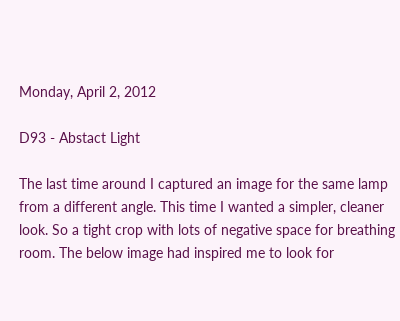Monday, April 2, 2012

D93 - Abstact Light

The last time around I captured an image for the same lamp from a different angle. This time I wanted a simpler, cleaner look. So a tight crop with lots of negative space for breathing room. The below image had inspired me to look for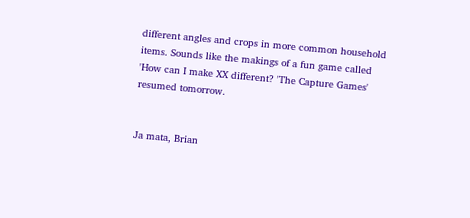different angles and crops in more common household items. Sounds like the makings of a fun game called 'How can I make XX different? 'The Capture Games' resumed tomorrow.


Ja mata, Brian